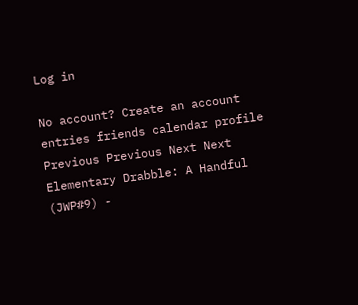Log in

No account? Create an account
entries friends calendar profile Previous Previous Next Next
Elementary Drabble: A Handful (JWP#9) -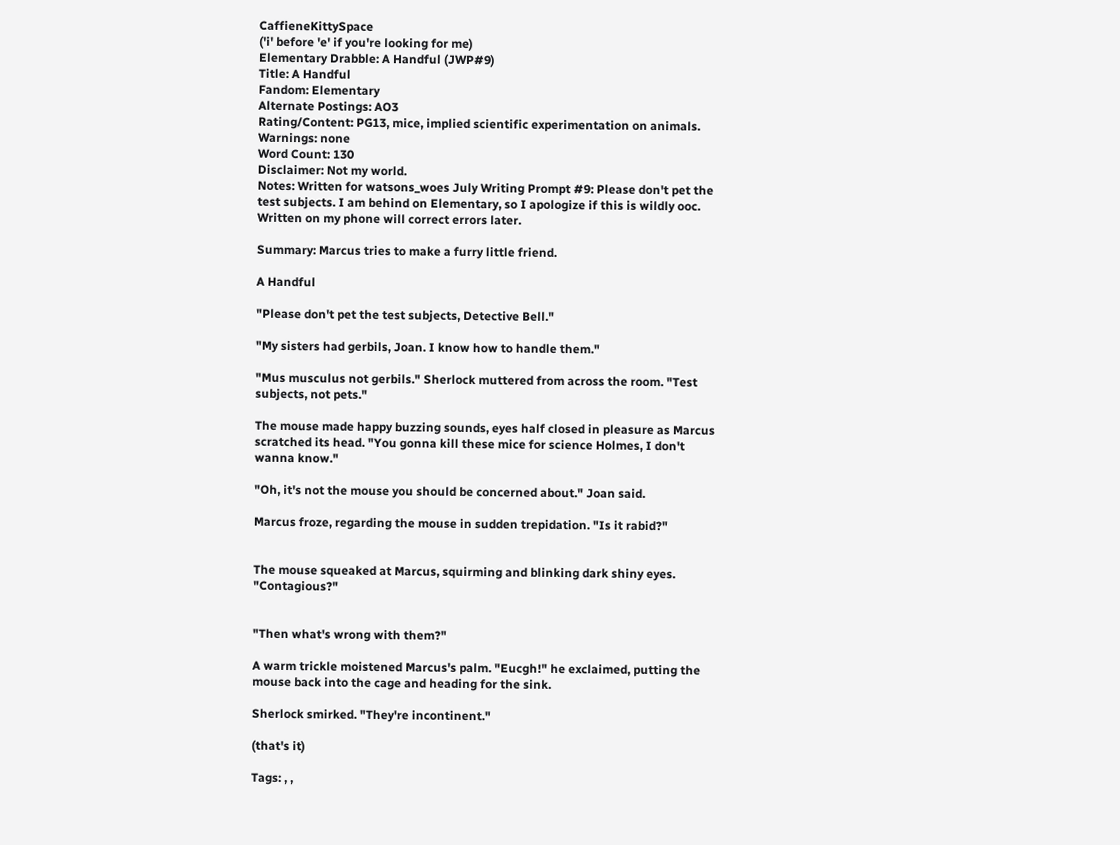CaffieneKittySpace
('i' before 'e' if you're looking for me)
Elementary Drabble: A Handful (JWP#9)
Title: A Handful
Fandom: Elementary
Alternate Postings: AO3
Rating/Content: PG13, mice, implied scientific experimentation on animals.
Warnings: none
Word Count: 130
Disclaimer: Not my world.
Notes: Written for watsons_woes July Writing Prompt #9: Please don't pet the test subjects. I am behind on Elementary, so I apologize if this is wildly ooc. Written on my phone will correct errors later.

Summary: Marcus tries to make a furry little friend.

A Handful

"Please don't pet the test subjects, Detective Bell."

"My sisters had gerbils, Joan. I know how to handle them."

"Mus musculus not gerbils." Sherlock muttered from across the room. "Test subjects, not pets."

The mouse made happy buzzing sounds, eyes half closed in pleasure as Marcus scratched its head. "You gonna kill these mice for science Holmes, I don't wanna know."

"Oh, it's not the mouse you should be concerned about." Joan said.

Marcus froze, regarding the mouse in sudden trepidation. "Is it rabid?"


The mouse squeaked at Marcus, squirming and blinking dark shiny eyes. "Contagious?"


"Then what's wrong with them?"

A warm trickle moistened Marcus's palm. "Eucgh!" he exclaimed, putting the mouse back into the cage and heading for the sink.

Sherlock smirked. "They're incontinent."

(that's it)

Tags: , ,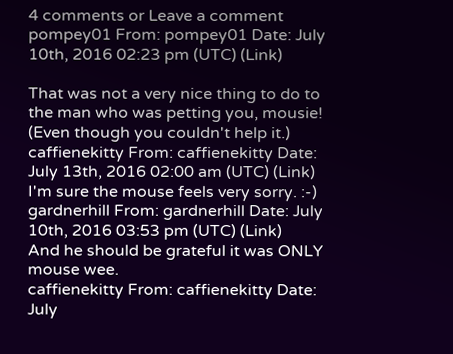4 comments or Leave a comment
pompey01 From: pompey01 Date: July 10th, 2016 02:23 pm (UTC) (Link)

That was not a very nice thing to do to the man who was petting you, mousie! (Even though you couldn't help it.)
caffienekitty From: caffienekitty Date: July 13th, 2016 02:00 am (UTC) (Link)
I'm sure the mouse feels very sorry. :-)
gardnerhill From: gardnerhill Date: July 10th, 2016 03:53 pm (UTC) (Link)
And he should be grateful it was ONLY mouse wee.
caffienekitty From: caffienekitty Date: July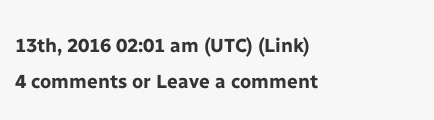13th, 2016 02:01 am (UTC) (Link)
4 comments or Leave a comment